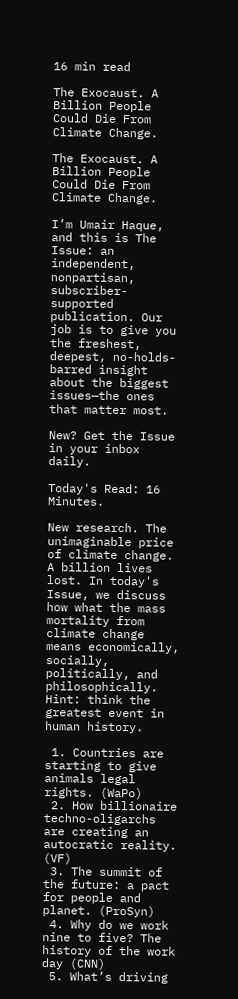16 min read

The Exocaust. A Billion People Could Die From Climate Change.

The Exocaust. A Billion People Could Die From Climate Change.

I’m Umair Haque, and this is The Issue: an independent, nonpartisan, subscriber-supported publication. Our job is to give you the freshest, deepest, no-holds-barred insight about the biggest issues—the ones that matter most.

New? Get the Issue in your inbox daily.

Today's Read: 16 Minutes.

New research. The unimaginable price of climate change. A billion lives lost. In today's Issue, we discuss how what the mass mortality from climate change means economically, socially, politically, and philosophically. Hint: think the greatest event in human history.

 1. Countries are starting to give animals legal rights. (WaPo)
 2. How billionaire techno-oligarchs are creating an autocratic reality. (VF)
 3. The summit of the future: a pact for people and planet. (ProSyn)
 4. Why do we work nine to five? The history of the work day (CNN)
 5. What’s driving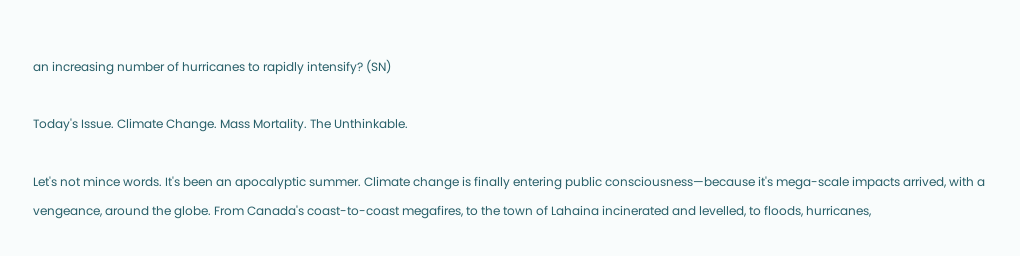an increasing number of hurricanes to rapidly intensify? (SN)

Today's Issue. Climate Change. Mass Mortality. The Unthinkable.

Let's not mince words. It's been an apocalyptic summer. Climate change is finally entering public consciousness—because it's mega-scale impacts arrived, with a vengeance, around the globe. From Canada's coast-to-coast megafires, to the town of Lahaina incinerated and levelled, to floods, hurricanes,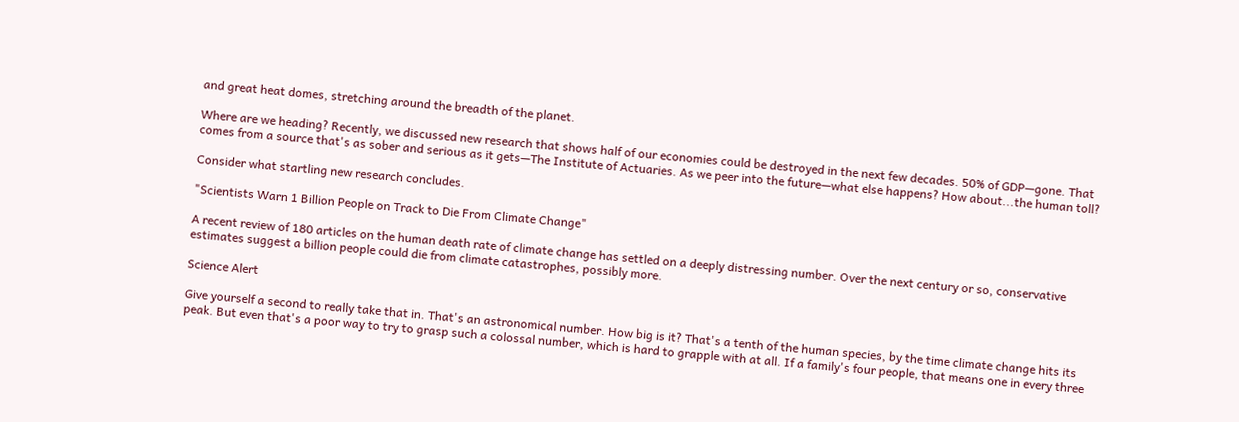and great heat domes, stretching around the breadth of the planet.

Where are we heading? Recently, we discussed new research that shows half of our economies could be destroyed in the next few decades. 50% of GDP—gone. That comes from a source that's as sober and serious as it gets—The Institute of Actuaries. As we peer into the future—what else happens? How about...the human toll?

Consider what startling new research concludes.

"Scientists Warn 1 Billion People on Track to Die From Climate Change"

A recent review of 180 articles on the human death rate of climate change has settled on a deeply distressing number. Over the next century or so, conservative estimates suggest a billion people could die from climate catastrophes, possibly more.

Science Alert

Give yourself a second to really take that in. That's an astronomical number. How big is it? That's a tenth of the human species, by the time climate change hits its peak. But even that's a poor way to try to grasp such a colossal number, which is hard to grapple with at all. If a family's four people, that means one in every three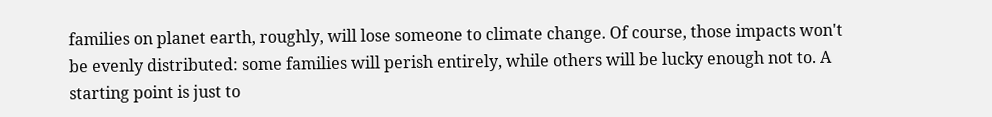families on planet earth, roughly, will lose someone to climate change. Of course, those impacts won't be evenly distributed: some families will perish entirely, while others will be lucky enough not to. A starting point is just to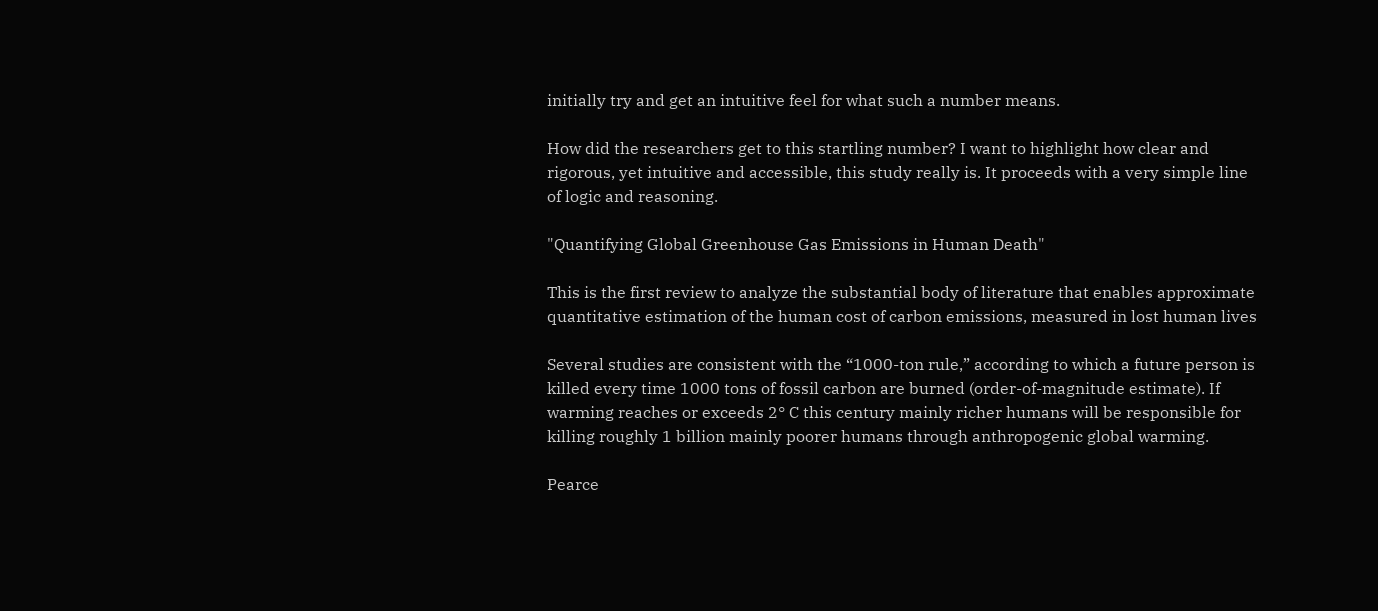initially try and get an intuitive feel for what such a number means.

How did the researchers get to this startling number? I want to highlight how clear and rigorous, yet intuitive and accessible, this study really is. It proceeds with a very simple line of logic and reasoning.

"Quantifying Global Greenhouse Gas Emissions in Human Death"

This is the first review to analyze the substantial body of literature that enables approximate quantitative estimation of the human cost of carbon emissions, measured in lost human lives

Several studies are consistent with the “1000-ton rule,” according to which a future person is killed every time 1000 tons of fossil carbon are burned (order-of-magnitude estimate). If warming reaches or exceeds 2° C this century mainly richer humans will be responsible for killing roughly 1 billion mainly poorer humans through anthropogenic global warming.

Pearce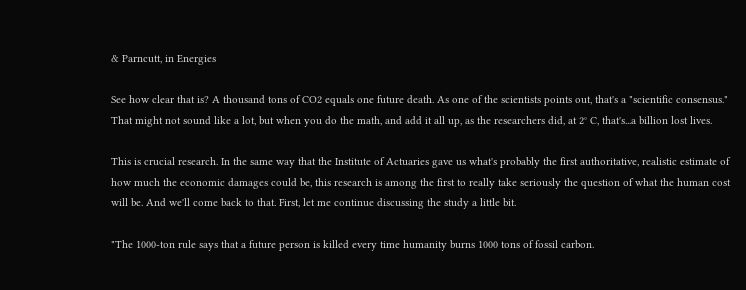& Parncutt, in Energies

See how clear that is? A thousand tons of CO2 equals one future death. As one of the scientists points out, that's a "scientific consensus." That might not sound like a lot, but when you do the math, and add it all up, as the researchers did, at 2° C, that's...a billion lost lives.

This is crucial research. In the same way that the Institute of Actuaries gave us what's probably the first authoritative, realistic estimate of how much the economic damages could be, this research is among the first to really take seriously the question of what the human cost will be. And we'll come back to that. First, let me continue discussing the study a little bit.

"The 1000-ton rule says that a future person is killed every time humanity burns 1000 tons of fossil carbon.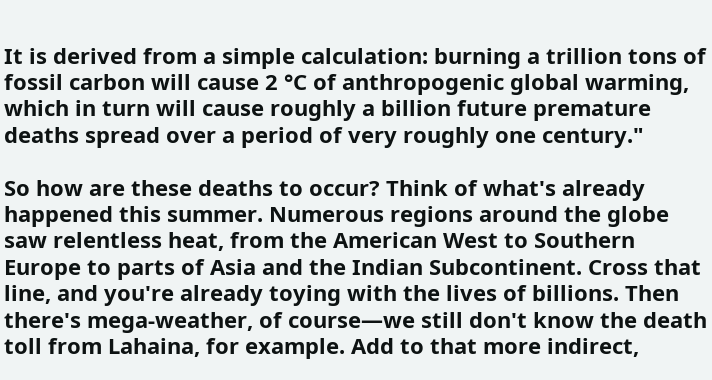It is derived from a simple calculation: burning a trillion tons of fossil carbon will cause 2 °C of anthropogenic global warming, which in turn will cause roughly a billion future premature deaths spread over a period of very roughly one century."

So how are these deaths to occur? Think of what's already happened this summer. Numerous regions around the globe saw relentless heat, from the American West to Southern Europe to parts of Asia and the Indian Subcontinent. Cross that line, and you're already toying with the lives of billions. Then there's mega-weather, of course—we still don't know the death toll from Lahaina, for example. Add to that more indirect,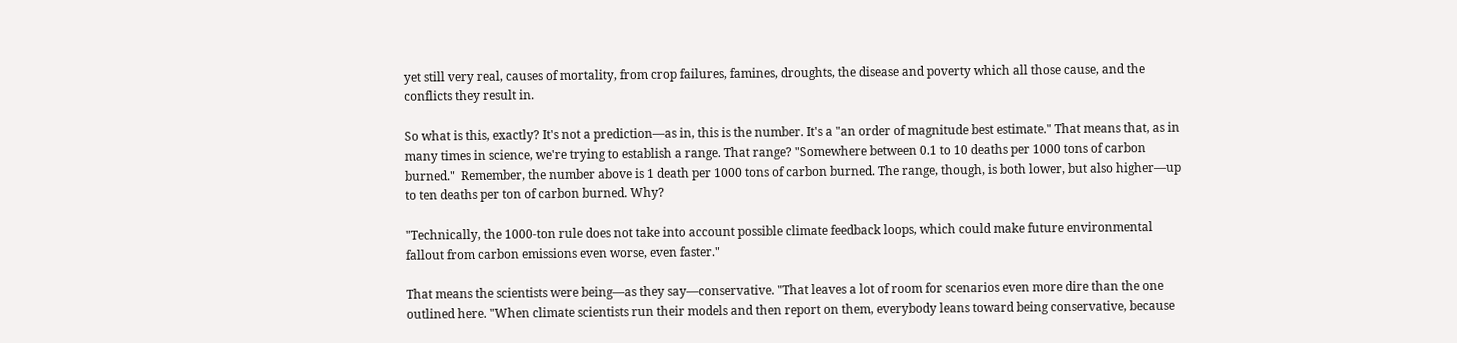yet still very real, causes of mortality, from crop failures, famines, droughts, the disease and poverty which all those cause, and the conflicts they result in.

So what is this, exactly? It's not a prediction—as in, this is the number. It's a "an order of magnitude best estimate." That means that, as in many times in science, we're trying to establish a range. That range? "Somewhere between 0.1 to 10 deaths per 1000 tons of carbon burned."  Remember, the number above is 1 death per 1000 tons of carbon burned. The range, though, is both lower, but also higher—up to ten deaths per ton of carbon burned. Why?

"Technically, the 1000-ton rule does not take into account possible climate feedback loops, which could make future environmental fallout from carbon emissions even worse, even faster."

That means the scientists were being—as they say—conservative. "That leaves a lot of room for scenarios even more dire than the one outlined here. "When climate scientists run their models and then report on them, everybody leans toward being conservative, because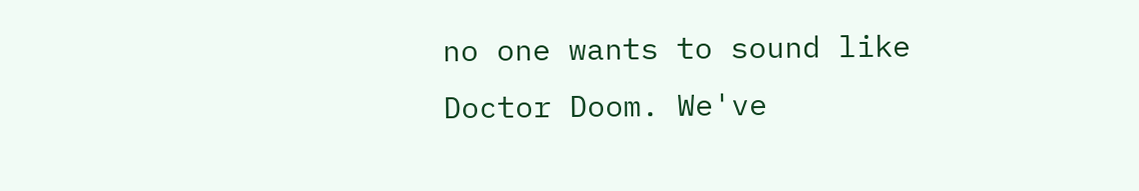no one wants to sound like Doctor Doom. We've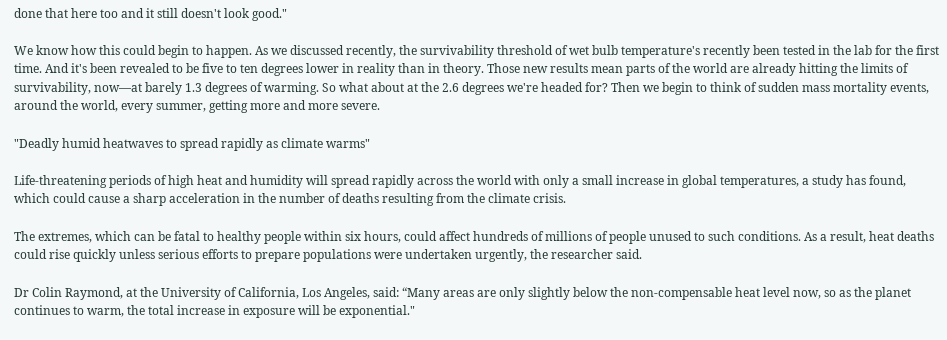done that here too and it still doesn't look good."

We know how this could begin to happen. As we discussed recently, the survivability threshold of wet bulb temperature's recently been tested in the lab for the first time. And it's been revealed to be five to ten degrees lower in reality than in theory. Those new results mean parts of the world are already hitting the limits of survivability, now—at barely 1.3 degrees of warming. So what about at the 2.6 degrees we're headed for? Then we begin to think of sudden mass mortality events, around the world, every summer, getting more and more severe.

"Deadly humid heatwaves to spread rapidly as climate warms"

Life-threatening periods of high heat and humidity will spread rapidly across the world with only a small increase in global temperatures, a study has found, which could cause a sharp acceleration in the number of deaths resulting from the climate crisis.

The extremes, which can be fatal to healthy people within six hours, could affect hundreds of millions of people unused to such conditions. As a result, heat deaths could rise quickly unless serious efforts to prepare populations were undertaken urgently, the researcher said.

Dr Colin Raymond, at the University of California, Los Angeles, said: “Many areas are only slightly below the non-compensable heat level now, so as the planet continues to warm, the total increase in exposure will be exponential."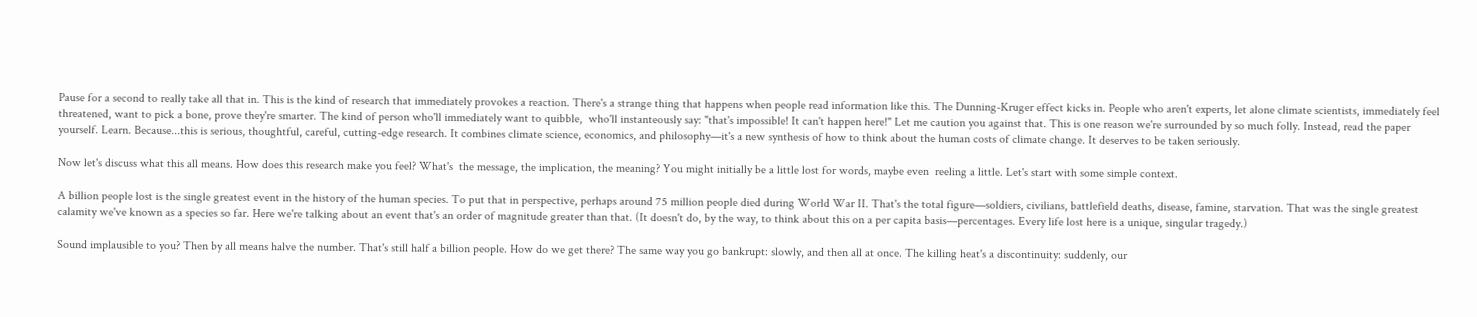Pause for a second to really take all that in. This is the kind of research that immediately provokes a reaction. There's a strange thing that happens when people read information like this. The Dunning-Kruger effect kicks in. People who aren't experts, let alone climate scientists, immediately feel threatened, want to pick a bone, prove they're smarter. The kind of person who'll immediately want to quibble,  who'll instanteously say: "that's impossible! It can't happen here!" Let me caution you against that. This is one reason we're surrounded by so much folly. Instead, read the paper yourself. Learn. Because...this is serious, thoughtful, careful, cutting-edge research. It combines climate science, economics, and philosophy—it's a new synthesis of how to think about the human costs of climate change. It deserves to be taken seriously.

Now let's discuss what this all means. How does this research make you feel? What's  the message, the implication, the meaning? You might initially be a little lost for words, maybe even  reeling a little. Let's start with some simple context.

A billion people lost is the single greatest event in the history of the human species. To put that in perspective, perhaps around 75 million people died during World War II. That's the total figure—soldiers, civilians, battlefield deaths, disease, famine, starvation. That was the single greatest calamity we've known as a species so far. Here we're talking about an event that's an order of magnitude greater than that. (It doesn't do, by the way, to think about this on a per capita basis—percentages. Every life lost here is a unique, singular tragedy.)

Sound implausible to you? Then by all means halve the number. That's still half a billion people. How do we get there? The same way you go bankrupt: slowly, and then all at once. The killing heat's a discontinuity: suddenly, our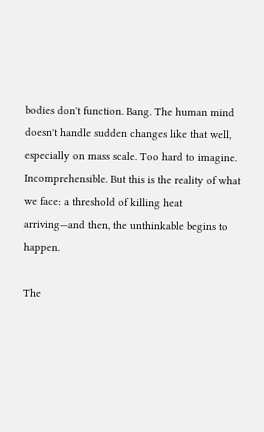bodies don't function. Bang. The human mind doesn't handle sudden changes like that well, especially on mass scale. Too hard to imagine. Incomprehensible. But this is the reality of what we face: a threshold of killing heat arriving—and then, the unthinkable begins to happen.

The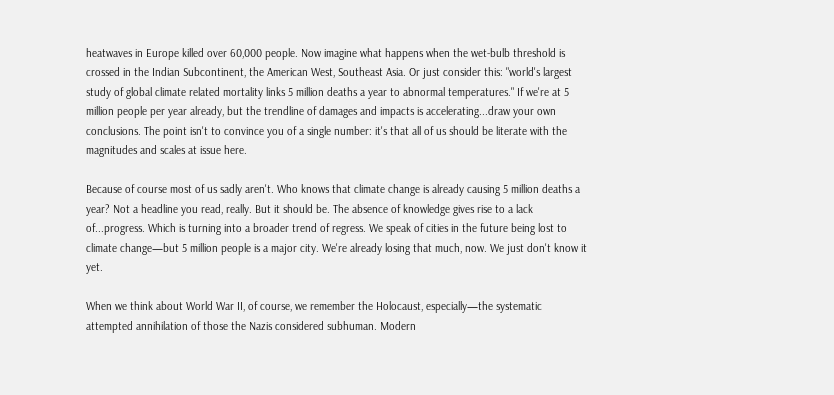heatwaves in Europe killed over 60,000 people. Now imagine what happens when the wet-bulb threshold is crossed in the Indian Subcontinent, the American West, Southeast Asia. Or just consider this: "world's largest study of global climate related mortality links 5 million deaths a year to abnormal temperatures." If we're at 5 million people per year already, but the trendline of damages and impacts is accelerating...draw your own conclusions. The point isn't to convince you of a single number: it's that all of us should be literate with the magnitudes and scales at issue here.

Because of course most of us sadly aren't. Who knows that climate change is already causing 5 million deaths a year? Not a headline you read, really. But it should be. The absence of knowledge gives rise to a lack of...progress. Which is turning into a broader trend of regress. We speak of cities in the future being lost to climate change—but 5 million people is a major city. We're already losing that much, now. We just don't know it yet.

When we think about World War II, of course, we remember the Holocaust, especially—the systematic attempted annihilation of those the Nazis considered subhuman. Modern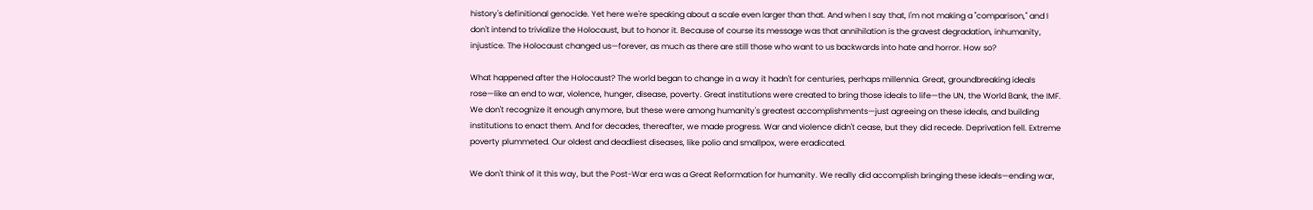history's definitional genocide. Yet here we're speaking about a scale even larger than that. And when I say that, I'm not making a "comparison," and I don't intend to trivialize the Holocaust, but to honor it. Because of course its message was that annihilation is the gravest degradation, inhumanity, injustice. The Holocaust changed us—forever, as much as there are still those who want to us backwards into hate and horror. How so?

What happened after the Holocaust? The world began to change in a way it hadn't for centuries, perhaps millennia. Great, groundbreaking ideals rose—like an end to war, violence, hunger, disease, poverty. Great institutions were created to bring those ideals to life—the UN, the World Bank, the IMF. We don't recognize it enough anymore, but these were among humanity's greatest accomplishments—just agreeing on these ideals, and building institutions to enact them. And for decades, thereafter, we made progress. War and violence didn't cease, but they did recede. Deprivation fell. Extreme poverty plummeted. Our oldest and deadliest diseases, like polio and smallpox, were eradicated.

We don't think of it this way, but the Post-War era was a Great Reformation for humanity. We really did accomplish bringing these ideals—ending war,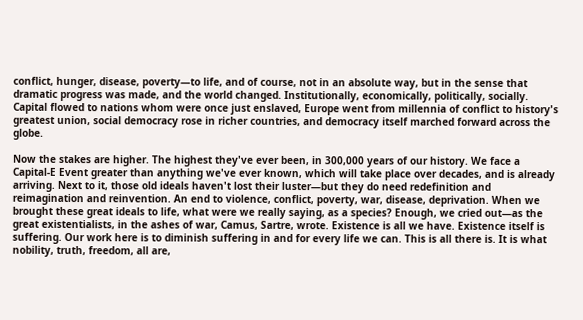conflict, hunger, disease, poverty—to life, and of course, not in an absolute way, but in the sense that dramatic progress was made, and the world changed. Institutionally, economically, politically, socially. Capital flowed to nations whom were once just enslaved, Europe went from millennia of conflict to history's greatest union, social democracy rose in richer countries, and democracy itself marched forward across the globe.

Now the stakes are higher. The highest they've ever been, in 300,000 years of our history. We face a Capital-E Event greater than anything we've ever known, which will take place over decades, and is already arriving. Next to it, those old ideals haven't lost their luster—but they do need redefinition and reimagination and reinvention. An end to violence, conflict, poverty, war, disease, deprivation. When we brought these great ideals to life, what were we really saying, as a species? Enough, we cried out—as the great existentialists, in the ashes of war, Camus, Sartre, wrote. Existence is all we have. Existence itself is suffering. Our work here is to diminish suffering in and for every life we can. This is all there is. It is what nobility, truth, freedom, all are,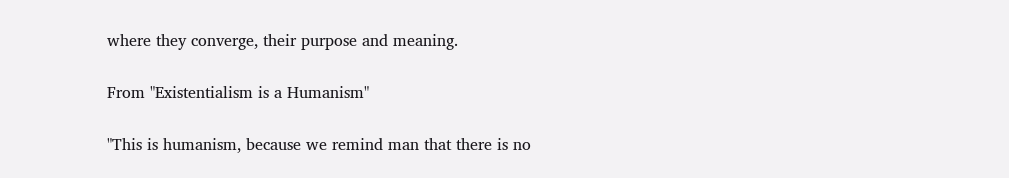where they converge, their purpose and meaning.

From "Existentialism is a Humanism"

"This is humanism, because we remind man that there is no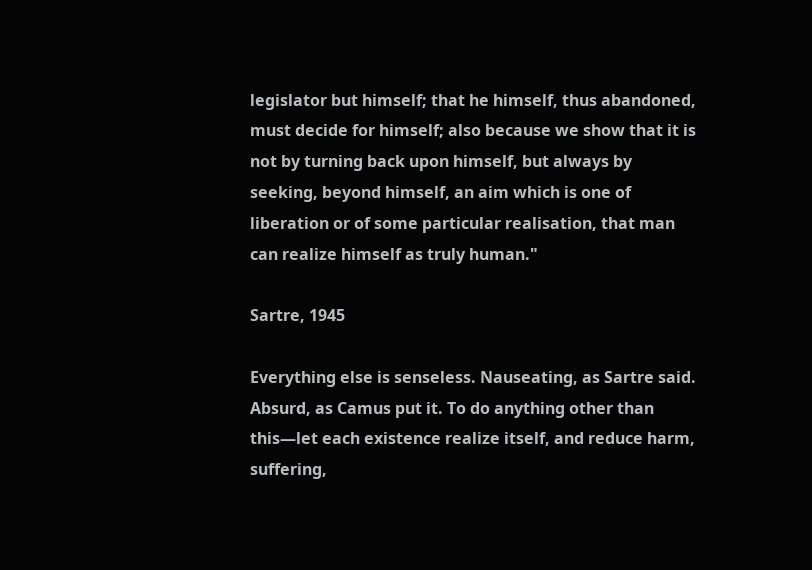legislator but himself; that he himself, thus abandoned, must decide for himself; also because we show that it is not by turning back upon himself, but always by seeking, beyond himself, an aim which is one of liberation or of some particular realisation, that man can realize himself as truly human."

Sartre, 1945

Everything else is senseless. Nauseating, as Sartre said. Absurd, as Camus put it. To do anything other than this—let each existence realize itself, and reduce harm, suffering,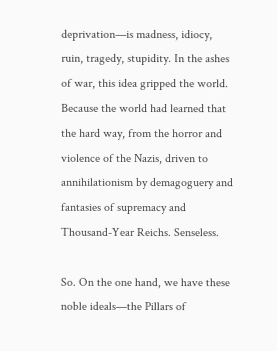deprivation—is madness, idiocy, ruin, tragedy, stupidity. In the ashes of war, this idea gripped the world. Because the world had learned that the hard way, from the horror and violence of the Nazis, driven to annihilationism by demagoguery and fantasies of supremacy and Thousand-Year Reichs. Senseless.

So. On the one hand, we have these noble ideals—the Pillars of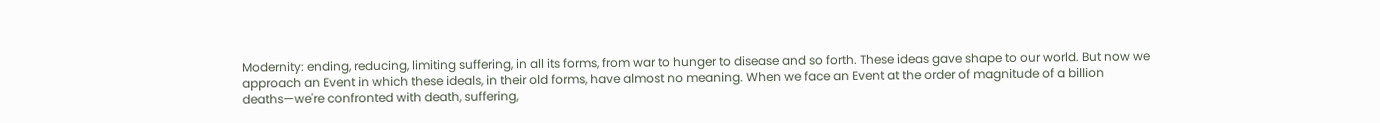Modernity: ending, reducing, limiting suffering, in all its forms, from war to hunger to disease and so forth. These ideas gave shape to our world. But now we approach an Event in which these ideals, in their old forms, have almost no meaning. When we face an Event at the order of magnitude of a billion deaths—we're confronted with death, suffering,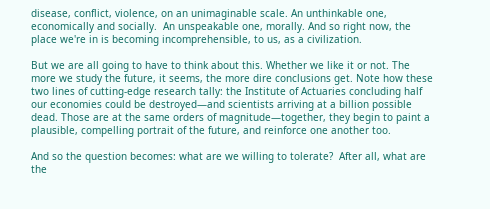disease, conflict, violence, on an unimaginable scale. An unthinkable one, economically and socially.  An unspeakable one, morally. And so right now, the place we're in is becoming incomprehensible, to us, as a civilization.

But we are all going to have to think about this. Whether we like it or not. The more we study the future, it seems, the more dire conclusions get. Note how these two lines of cutting-edge research tally: the Institute of Actuaries concluding half our economies could be destroyed—and scientists arriving at a billion possible dead. Those are at the same orders of magnitude—together, they begin to paint a plausible, compelling portrait of the future, and reinforce one another too.

And so the question becomes: what are we willing to tolerate?  After all, what are the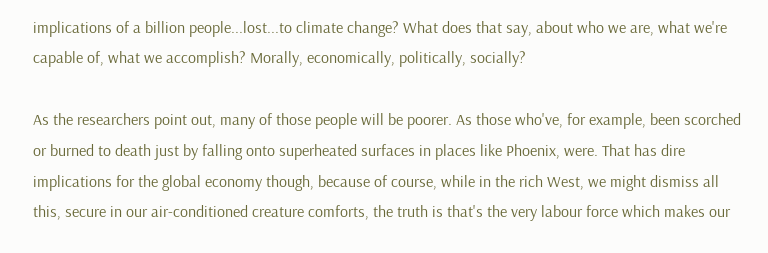implications of a billion people...lost...to climate change? What does that say, about who we are, what we're capable of, what we accomplish? Morally, economically, politically, socially?

As the researchers point out, many of those people will be poorer. As those who've, for example, been scorched or burned to death just by falling onto superheated surfaces in places like Phoenix, were. That has dire implications for the global economy though, because of course, while in the rich West, we might dismiss all this, secure in our air-conditioned creature comforts, the truth is that's the very labour force which makes our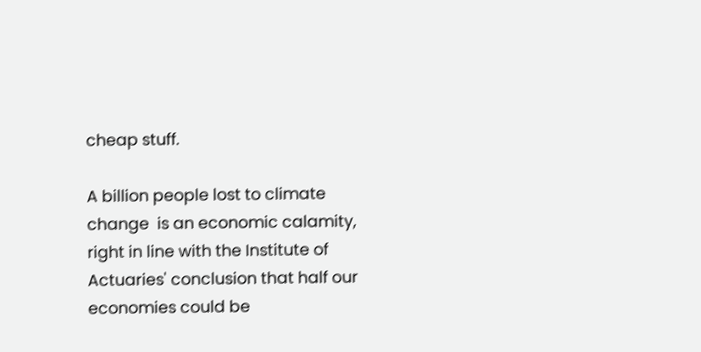cheap stuff.

A billion people lost to climate change  is an economic calamity, right in line with the Institute of Actuaries' conclusion that half our economies could be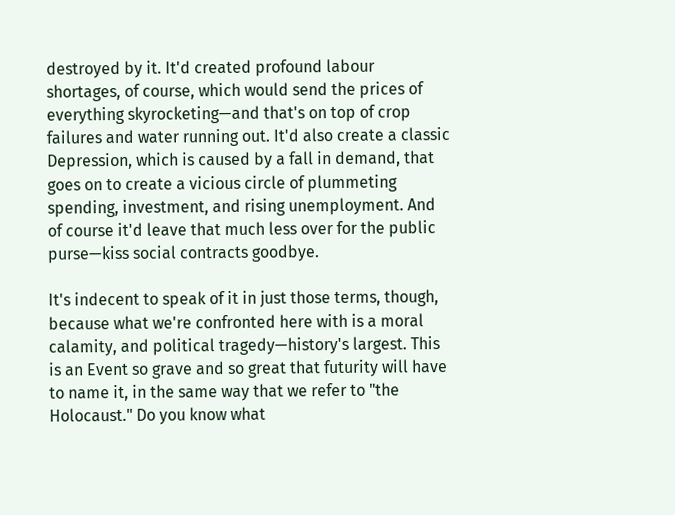destroyed by it. It'd created profound labour shortages, of course, which would send the prices of everything skyrocketing—and that's on top of crop failures and water running out. It'd also create a classic Depression, which is caused by a fall in demand, that goes on to create a vicious circle of plummeting spending, investment, and rising unemployment. And of course it'd leave that much less over for the public purse—kiss social contracts goodbye.

It's indecent to speak of it in just those terms, though, because what we're confronted here with is a moral calamity, and political tragedy—history's largest. This is an Event so grave and so great that futurity will have to name it, in the same way that we refer to "the Holocaust." Do you know what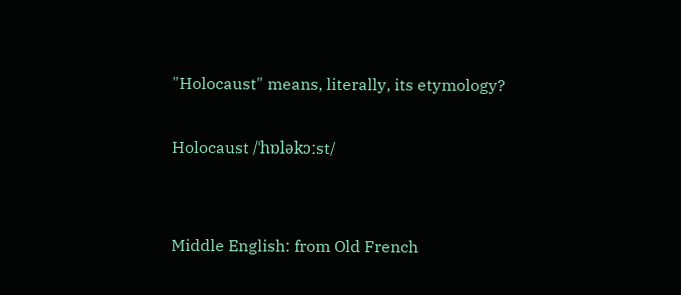"Holocaust" means, literally, its etymology?

Holocaust /ˈhɒləkɔːst/


Middle English: from Old French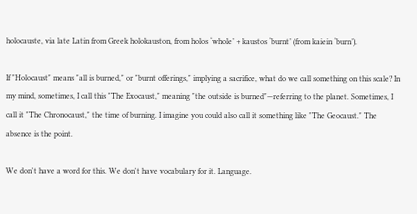holocauste, via late Latin from Greek holokauston, from holos ‘whole’ + kaustos ‘burnt’ (from kaiein ‘burn’).

If "Holocaust" means "all is burned," or "burnt offerings," implying a sacrifice, what do we call something on this scale? In my mind, sometimes, I call this "The Exocaust," meaning "the outside is burned"—referring to the planet. Sometimes, I call it "The Chronocaust," the time of burning. I imagine you could also call it something like "The Geocaust." The absence is the point.

We don't have a word for this. We don't have vocabulary for it. Language.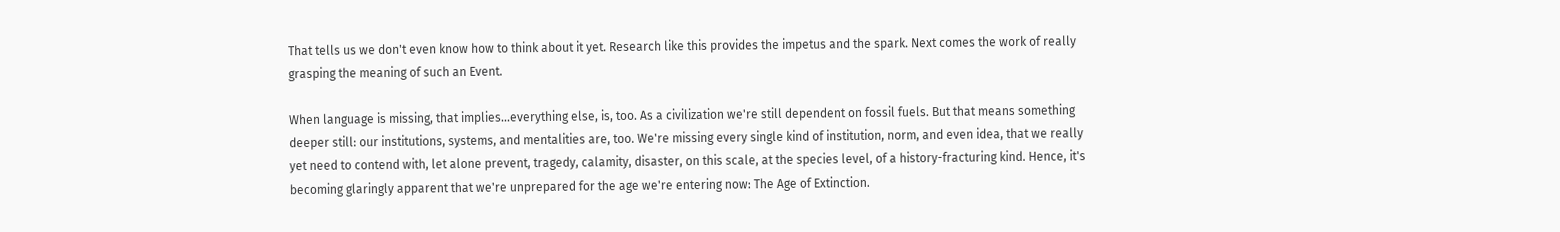That tells us we don't even know how to think about it yet. Research like this provides the impetus and the spark. Next comes the work of really grasping the meaning of such an Event.

When language is missing, that implies...everything else, is, too. As a civilization we're still dependent on fossil fuels. But that means something deeper still: our institutions, systems, and mentalities are, too. We're missing every single kind of institution, norm, and even idea, that we really yet need to contend with, let alone prevent, tragedy, calamity, disaster, on this scale, at the species level, of a history-fracturing kind. Hence, it's becoming glaringly apparent that we're unprepared for the age we're entering now: The Age of Extinction.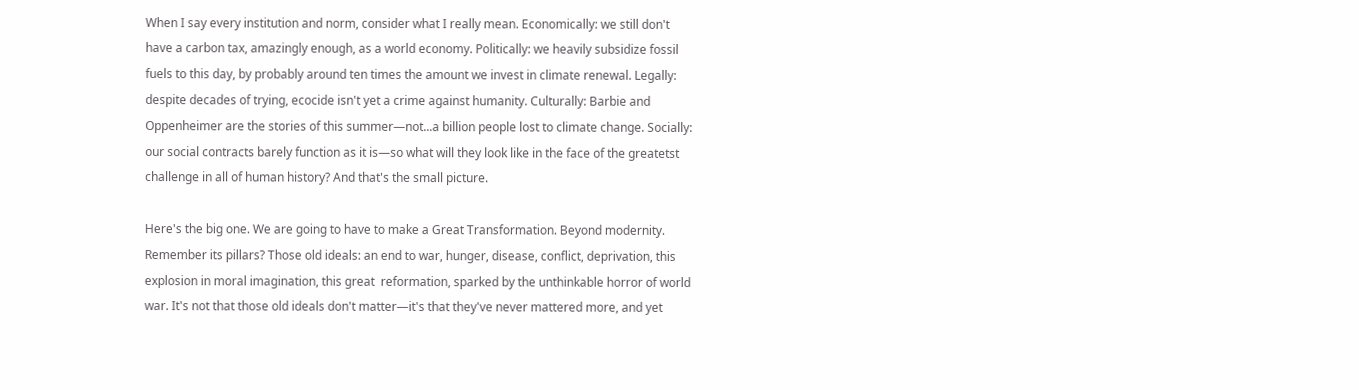When I say every institution and norm, consider what I really mean. Economically: we still don't have a carbon tax, amazingly enough, as a world economy. Politically: we heavily subsidize fossil fuels to this day, by probably around ten times the amount we invest in climate renewal. Legally: despite decades of trying, ecocide isn't yet a crime against humanity. Culturally: Barbie and Oppenheimer are the stories of this summer—not...a billion people lost to climate change. Socially: our social contracts barely function as it is—so what will they look like in the face of the greatetst challenge in all of human history? And that's the small picture.

Here's the big one. We are going to have to make a Great Transformation. Beyond modernity. Remember its pillars? Those old ideals: an end to war, hunger, disease, conflict, deprivation, this explosion in moral imagination, this great  reformation, sparked by the unthinkable horror of world war. It's not that those old ideals don't matter—it's that they've never mattered more, and yet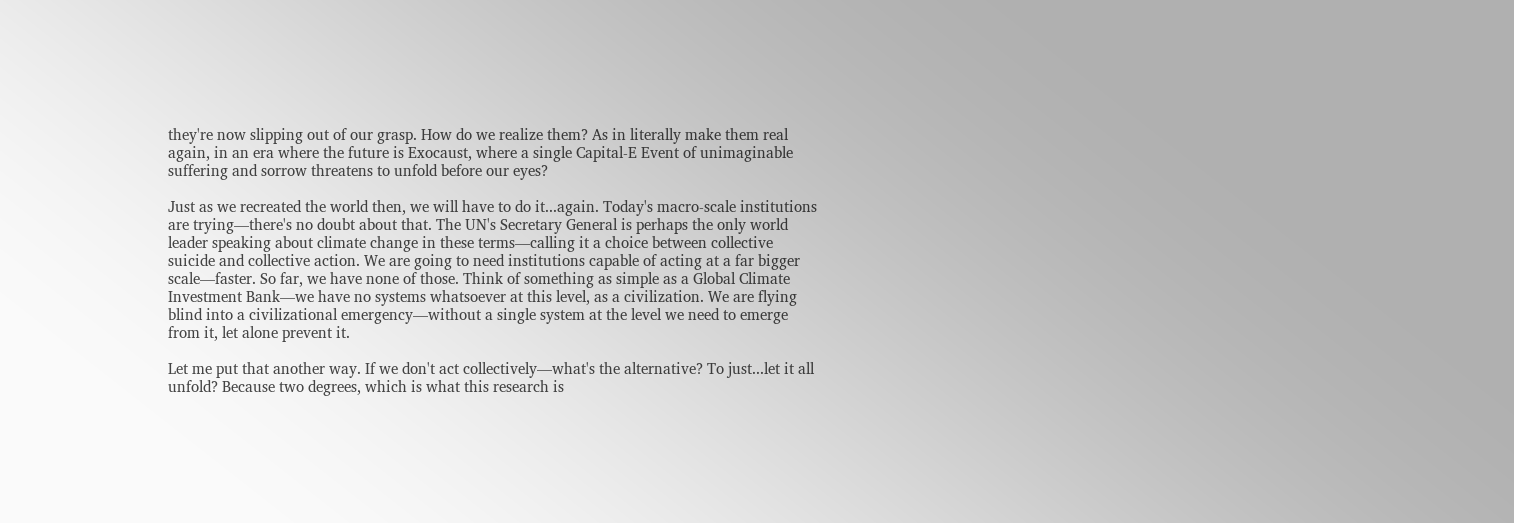they're now slipping out of our grasp. How do we realize them? As in literally make them real again, in an era where the future is Exocaust, where a single Capital-E Event of unimaginable suffering and sorrow threatens to unfold before our eyes?

Just as we recreated the world then, we will have to do it...again. Today's macro-scale institutions are trying—there's no doubt about that. The UN's Secretary General is perhaps the only world leader speaking about climate change in these terms—calling it a choice between collective suicide and collective action. We are going to need institutions capable of acting at a far bigger scale—faster. So far, we have none of those. Think of something as simple as a Global Climate Investment Bank—we have no systems whatsoever at this level, as a civilization. We are flying blind into a civilizational emergency—without a single system at the level we need to emerge from it, let alone prevent it.

Let me put that another way. If we don't act collectively—what's the alternative? To just...let it all unfold? Because two degrees, which is what this research is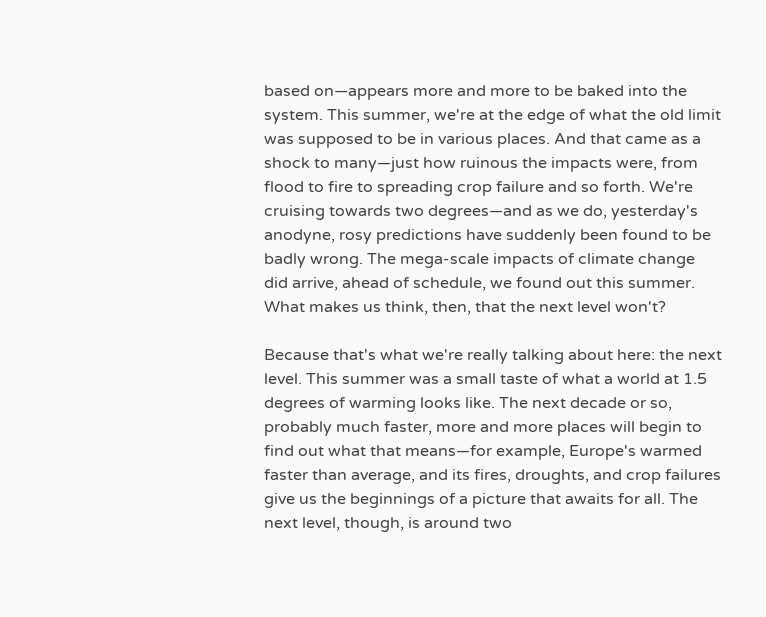based on—appears more and more to be baked into the system. This summer, we're at the edge of what the old limit was supposed to be in various places. And that came as a shock to many—just how ruinous the impacts were, from flood to fire to spreading crop failure and so forth. We're cruising towards two degrees—and as we do, yesterday's anodyne, rosy predictions have suddenly been found to be badly wrong. The mega-scale impacts of climate change did arrive, ahead of schedule, we found out this summer. What makes us think, then, that the next level won't?

Because that's what we're really talking about here: the next level. This summer was a small taste of what a world at 1.5 degrees of warming looks like. The next decade or so, probably much faster, more and more places will begin to find out what that means—for example, Europe's warmed faster than average, and its fires, droughts, and crop failures give us the beginnings of a picture that awaits for all. The next level, though, is around two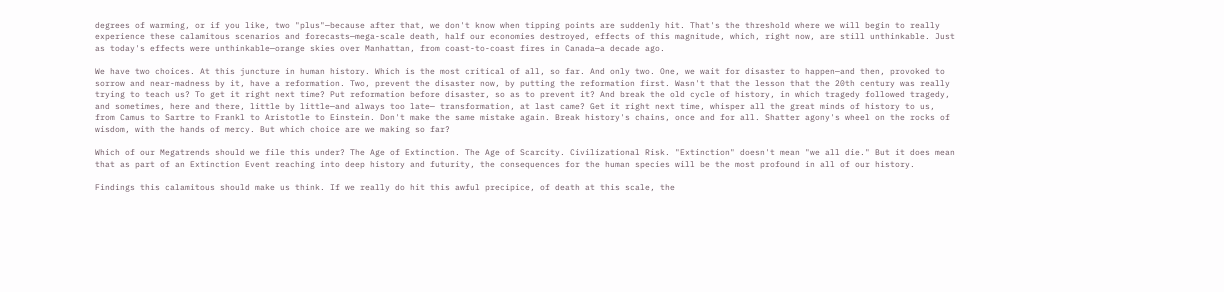degrees of warming, or if you like, two "plus"—because after that, we don't know when tipping points are suddenly hit. That's the threshold where we will begin to really experience these calamitous scenarios and forecasts—mega-scale death, half our economies destroyed, effects of this magnitude, which, right now, are still unthinkable. Just as today's effects were unthinkable—orange skies over Manhattan, from coast-to-coast fires in Canada—a decade ago.

We have two choices. At this juncture in human history. Which is the most critical of all, so far. And only two. One, we wait for disaster to happen—and then, provoked to sorrow and near-madness by it, have a reformation. Two, prevent the disaster now, by putting the reformation first. Wasn't that the lesson that the 20th century was really trying to teach us? To get it right next time? Put reformation before disaster, so as to prevent it? And break the old cycle of history, in which tragedy followed tragedy, and sometimes, here and there, little by little—and always too late— transformation, at last came? Get it right next time, whisper all the great minds of history to us, from Camus to Sartre to Frankl to Aristotle to Einstein. Don't make the same mistake again. Break history's chains, once and for all. Shatter agony's wheel on the rocks of wisdom, with the hands of mercy. But which choice are we making so far?

Which of our Megatrends should we file this under? The Age of Extinction. The Age of Scarcity. Civilizational Risk. "Extinction" doesn't mean "we all die." But it does mean that as part of an Extinction Event reaching into deep history and futurity, the consequences for the human species will be the most profound in all of our history.

Findings this calamitous should make us think. If we really do hit this awful precipice, of death at this scale, the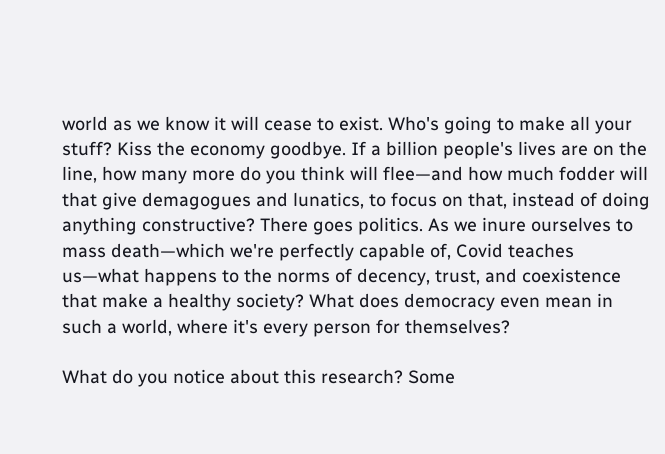world as we know it will cease to exist. Who's going to make all your stuff? Kiss the economy goodbye. If a billion people's lives are on the line, how many more do you think will flee—and how much fodder will that give demagogues and lunatics, to focus on that, instead of doing anything constructive? There goes politics. As we inure ourselves to mass death—which we're perfectly capable of, Covid teaches us—what happens to the norms of decency, trust, and coexistence that make a healthy society? What does democracy even mean in such a world, where it's every person for themselves?

What do you notice about this research? Some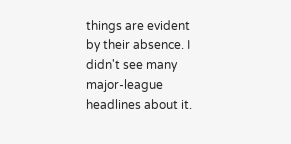things are evident by their absence. I didn't see many major-league headlines about it.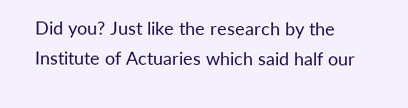Did you? Just like the research by the Institute of Actuaries which said half our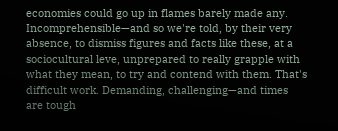economies could go up in flames barely made any. Incomprehensible—and so we're told, by their very absence, to dismiss figures and facts like these, at a sociocultural leve, unprepared to really grapple with what they mean, to try and contend with them. That's difficult work. Demanding, challenging—and times are tough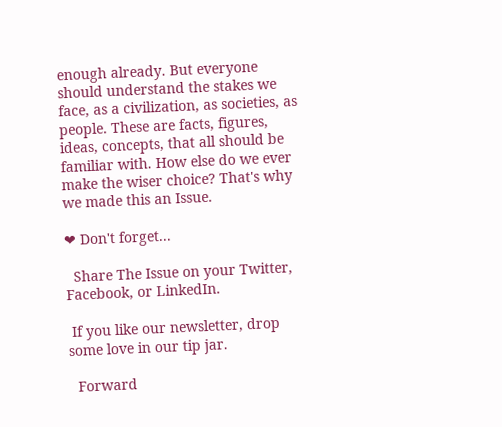enough already. But everyone should understand the stakes we face, as a civilization, as societies, as people. These are facts, figures, ideas, concepts, that all should be familiar with. How else do we ever make the wiser choice? That's why we made this an Issue.

❤ Don't forget...

  Share The Issue on your Twitter, Facebook, or LinkedIn.

 If you like our newsletter, drop some love in our tip jar.

  Forward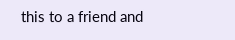this to a friend and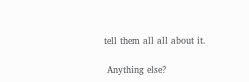tell them all all about it.

 Anything else?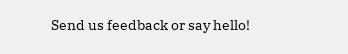Send us feedback or say hello!